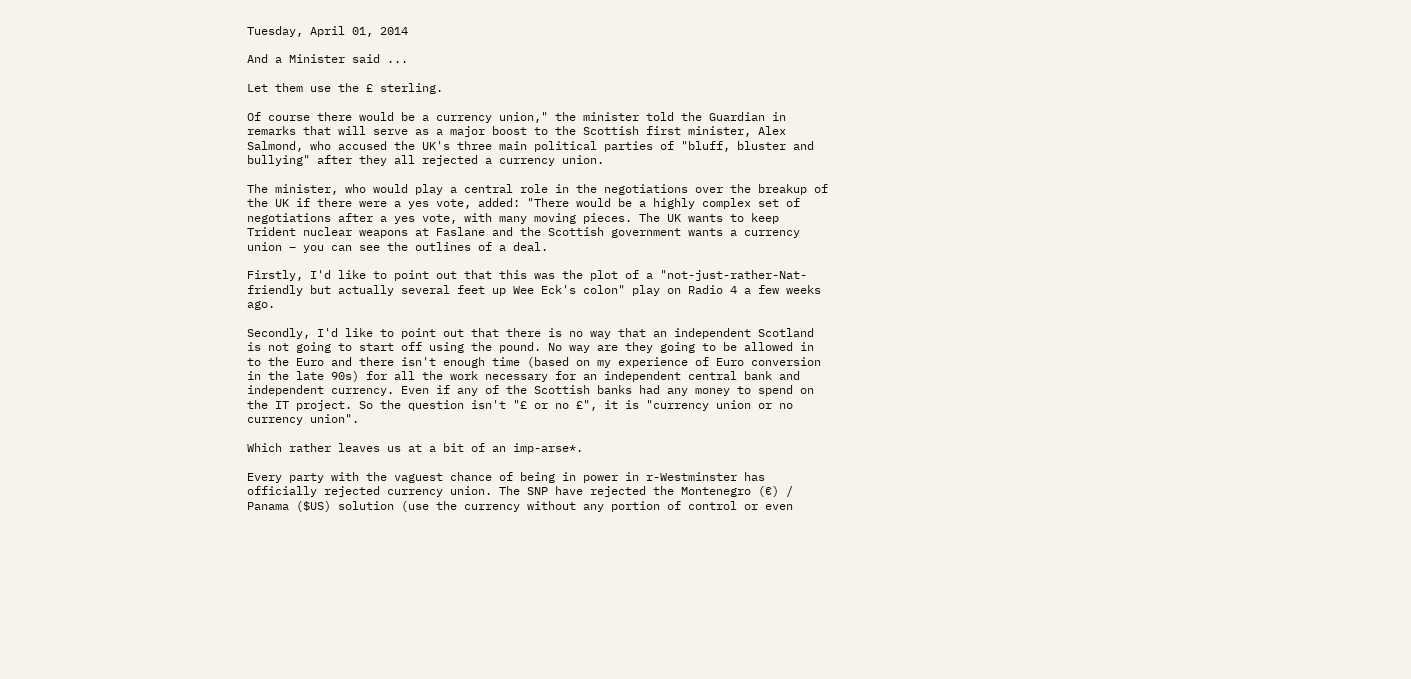Tuesday, April 01, 2014

And a Minister said ...

Let them use the £ sterling.

Of course there would be a currency union," the minister told the Guardian in remarks that will serve as a major boost to the Scottish first minister, Alex Salmond, who accused the UK's three main political parties of "bluff, bluster and bullying" after they all rejected a currency union.

The minister, who would play a central role in the negotiations over the breakup of the UK if there were a yes vote, added: "There would be a highly complex set of negotiations after a yes vote, with many moving pieces. The UK wants to keep Trident nuclear weapons at Faslane and the Scottish government wants a currency union – you can see the outlines of a deal.

Firstly, I'd like to point out that this was the plot of a "not-just-rather-Nat-friendly but actually several feet up Wee Eck's colon" play on Radio 4 a few weeks ago.

Secondly, I'd like to point out that there is no way that an independent Scotland is not going to start off using the pound. No way are they going to be allowed in to the Euro and there isn't enough time (based on my experience of Euro conversion in the late 90s) for all the work necessary for an independent central bank and independent currency. Even if any of the Scottish banks had any money to spend on the IT project. So the question isn't "£ or no £", it is "currency union or no currency union".

Which rather leaves us at a bit of an imp-arse*.

Every party with the vaguest chance of being in power in r-Westminster has officially rejected currency union. The SNP have rejected the Montenegro (€) / Panama ($US) solution (use the currency without any portion of control or even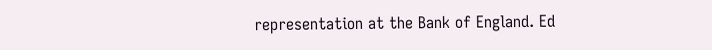representation at the Bank of England. Ed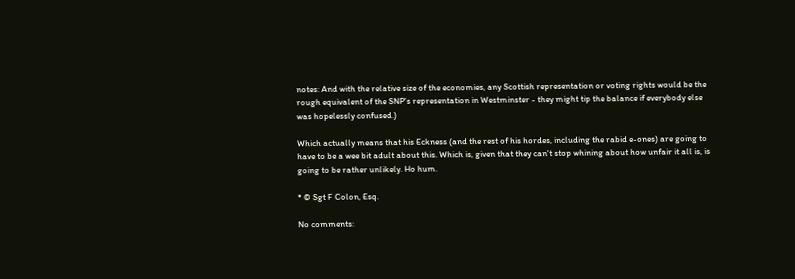notes: And with the relative size of the economies, any Scottish representation or voting rights would be the rough equivalent of the SNP's representation in Westminster - they might tip the balance if everybody else was hopelessly confused.)

Which actually means that his Eckness (and the rest of his hordes, including the rabid e-ones) are going to have to be a wee bit adult about this. Which is, given that they can't stop whining about how unfair it all is, is going to be rather unlikely. Ho hum.

* © Sgt F Colon, Esq.

No comments: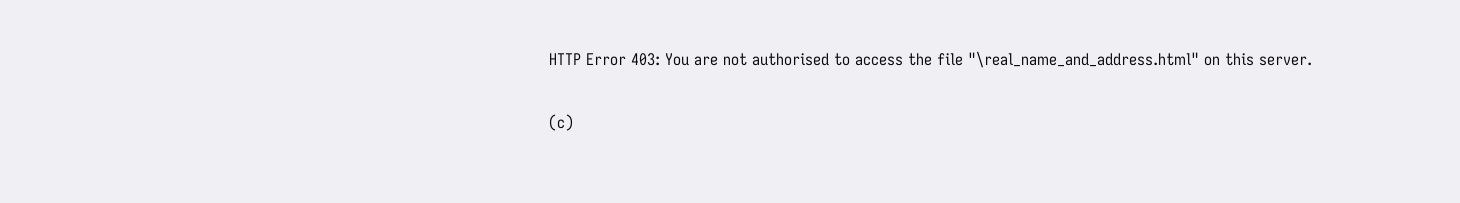HTTP Error 403: You are not authorised to access the file "\real_name_and_address.html" on this server.

(c)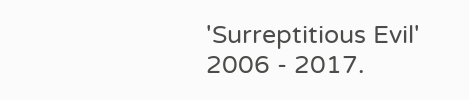'Surreptitious Evil' 2006 - 2017.